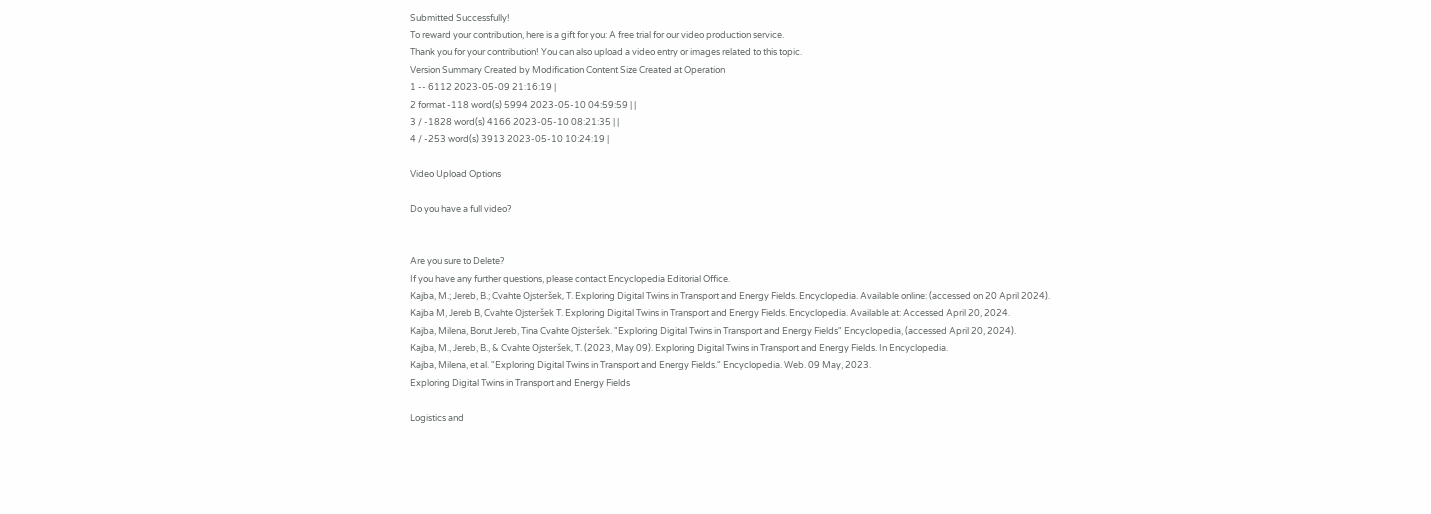Submitted Successfully!
To reward your contribution, here is a gift for you: A free trial for our video production service.
Thank you for your contribution! You can also upload a video entry or images related to this topic.
Version Summary Created by Modification Content Size Created at Operation
1 -- 6112 2023-05-09 21:16:19 |
2 format -118 word(s) 5994 2023-05-10 04:59:59 | |
3 / -1828 word(s) 4166 2023-05-10 08:21:35 | |
4 / -253 word(s) 3913 2023-05-10 10:24:19 |

Video Upload Options

Do you have a full video?


Are you sure to Delete?
If you have any further questions, please contact Encyclopedia Editorial Office.
Kajba, M.; Jereb, B.; Cvahte Ojsteršek, T. Exploring Digital Twins in Transport and Energy Fields. Encyclopedia. Available online: (accessed on 20 April 2024).
Kajba M, Jereb B, Cvahte Ojsteršek T. Exploring Digital Twins in Transport and Energy Fields. Encyclopedia. Available at: Accessed April 20, 2024.
Kajba, Milena, Borut Jereb, Tina Cvahte Ojsteršek. "Exploring Digital Twins in Transport and Energy Fields" Encyclopedia, (accessed April 20, 2024).
Kajba, M., Jereb, B., & Cvahte Ojsteršek, T. (2023, May 09). Exploring Digital Twins in Transport and Energy Fields. In Encyclopedia.
Kajba, Milena, et al. "Exploring Digital Twins in Transport and Energy Fields." Encyclopedia. Web. 09 May, 2023.
Exploring Digital Twins in Transport and Energy Fields

Logistics and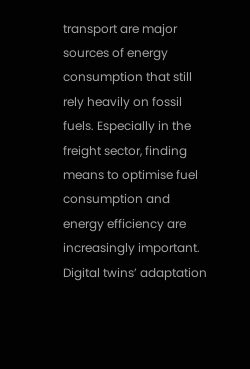transport are major sources of energy consumption that still rely heavily on fossil fuels. Especially in the freight sector, finding means to optimise fuel consumption and energy efficiency are increasingly important. Digital twins’ adaptation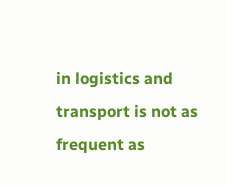in logistics and transport is not as frequent as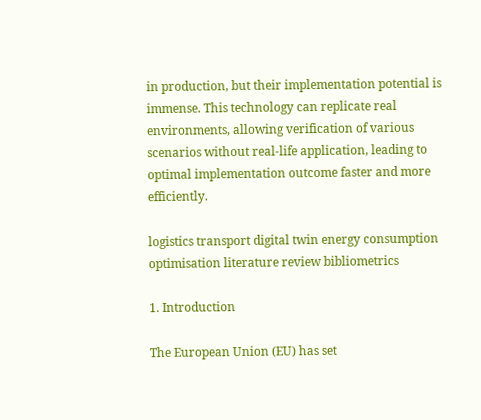in production, but their implementation potential is immense. This technology can replicate real environments, allowing verification of various scenarios without real-life application, leading to optimal implementation outcome faster and more efficiently.

logistics transport digital twin energy consumption optimisation literature review bibliometrics

1. Introduction

The European Union (EU) has set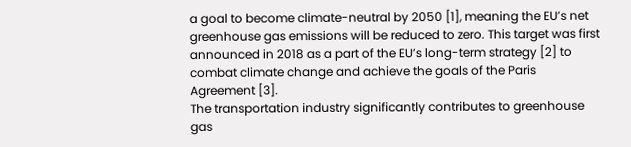a goal to become climate-neutral by 2050 [1], meaning the EU’s net greenhouse gas emissions will be reduced to zero. This target was first announced in 2018 as a part of the EU’s long-term strategy [2] to combat climate change and achieve the goals of the Paris Agreement [3].
The transportation industry significantly contributes to greenhouse gas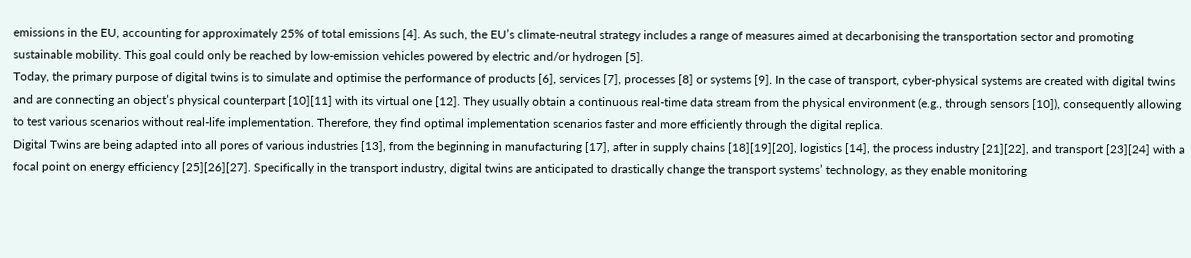emissions in the EU, accounting for approximately 25% of total emissions [4]. As such, the EU’s climate-neutral strategy includes a range of measures aimed at decarbonising the transportation sector and promoting sustainable mobility. This goal could only be reached by low-emission vehicles powered by electric and/or hydrogen [5].
Today, the primary purpose of digital twins is to simulate and optimise the performance of products [6], services [7], processes [8] or systems [9]. In the case of transport, cyber-physical systems are created with digital twins and are connecting an object’s physical counterpart [10][11] with its virtual one [12]. They usually obtain a continuous real-time data stream from the physical environment (e.g., through sensors [10]), consequently allowing to test various scenarios without real-life implementation. Therefore, they find optimal implementation scenarios faster and more efficiently through the digital replica.
Digital Twins are being adapted into all pores of various industries [13], from the beginning in manufacturing [17], after in supply chains [18][19][20], logistics [14], the process industry [21][22], and transport [23][24] with a focal point on energy efficiency [25][26][27]. Specifically in the transport industry, digital twins are anticipated to drastically change the transport systems’ technology, as they enable monitoring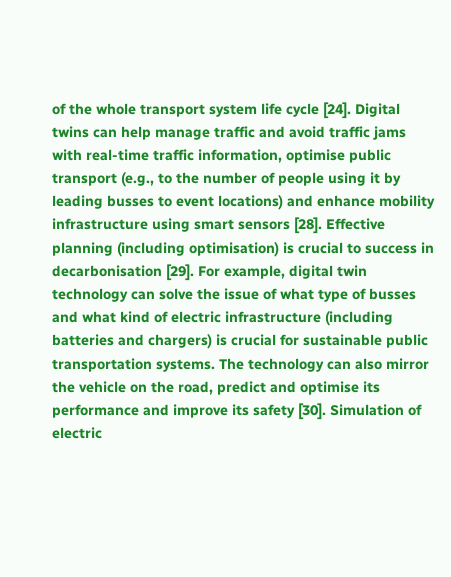of the whole transport system life cycle [24]. Digital twins can help manage traffic and avoid traffic jams with real-time traffic information, optimise public transport (e.g., to the number of people using it by leading busses to event locations) and enhance mobility infrastructure using smart sensors [28]. Effective planning (including optimisation) is crucial to success in decarbonisation [29]. For example, digital twin technology can solve the issue of what type of busses and what kind of electric infrastructure (including batteries and chargers) is crucial for sustainable public transportation systems. The technology can also mirror the vehicle on the road, predict and optimise its performance and improve its safety [30]. Simulation of electric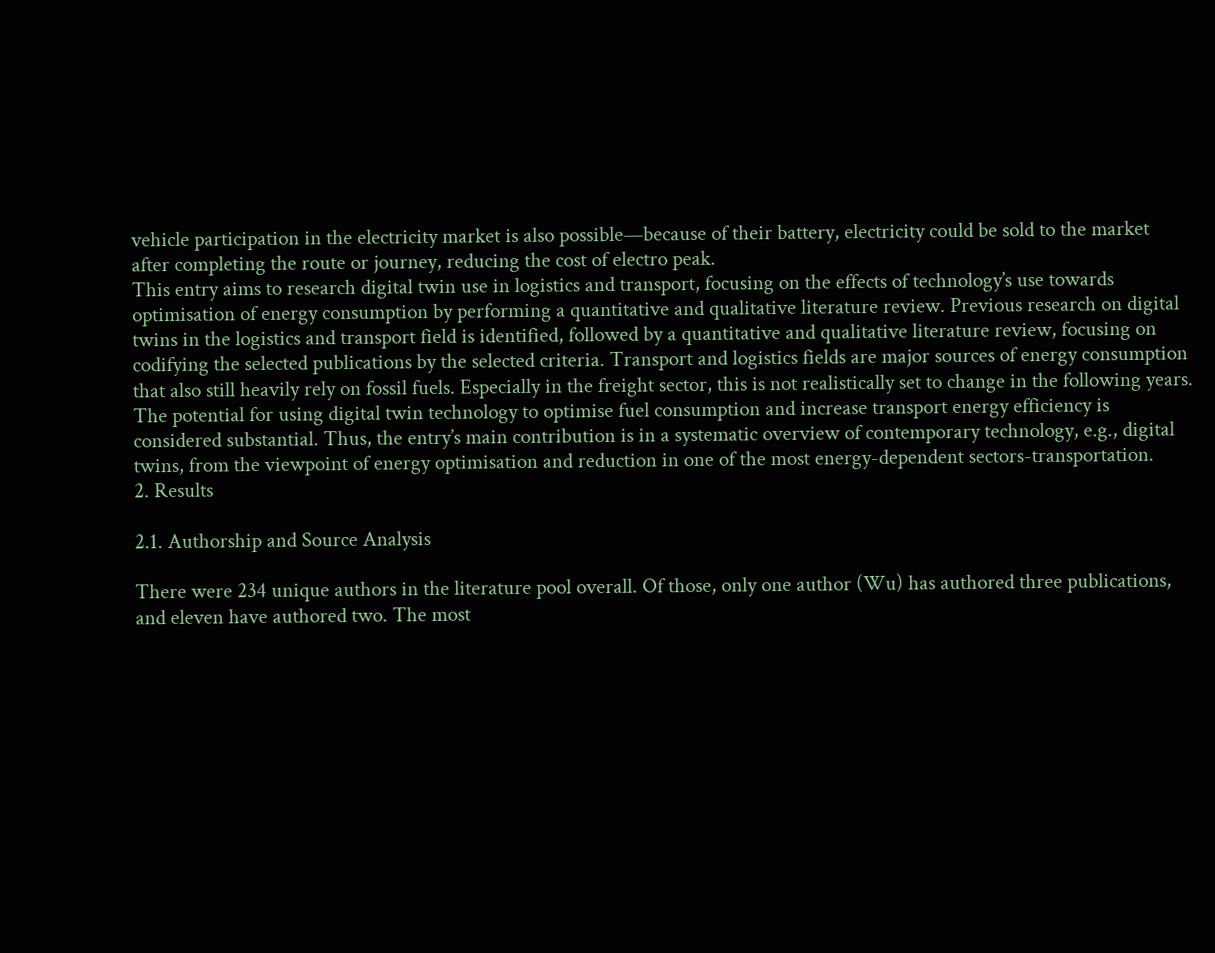vehicle participation in the electricity market is also possible—because of their battery, electricity could be sold to the market after completing the route or journey, reducing the cost of electro peak.
This entry aims to research digital twin use in logistics and transport, focusing on the effects of technology’s use towards optimisation of energy consumption by performing a quantitative and qualitative literature review. Previous research on digital twins in the logistics and transport field is identified, followed by a quantitative and qualitative literature review, focusing on codifying the selected publications by the selected criteria. Transport and logistics fields are major sources of energy consumption that also still heavily rely on fossil fuels. Especially in the freight sector, this is not realistically set to change in the following years. The potential for using digital twin technology to optimise fuel consumption and increase transport energy efficiency is considered substantial. Thus, the entry’s main contribution is in a systematic overview of contemporary technology, e.g., digital twins, from the viewpoint of energy optimisation and reduction in one of the most energy-dependent sectors-transportation.
2. Results

2.1. Authorship and Source Analysis

There were 234 unique authors in the literature pool overall. Of those, only one author (Wu) has authored three publications, and eleven have authored two. The most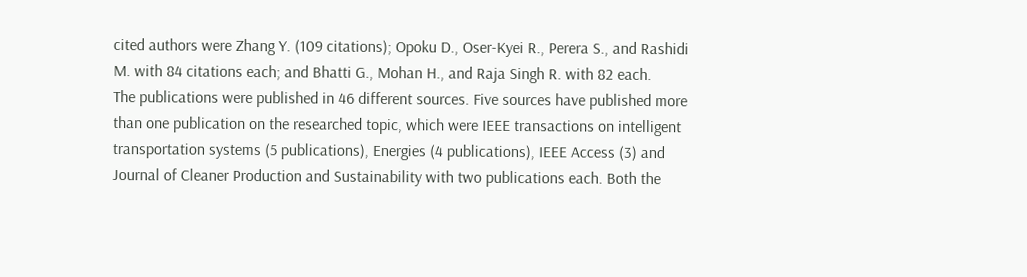cited authors were Zhang Y. (109 citations); Opoku D., Oser-Kyei R., Perera S., and Rashidi M. with 84 citations each; and Bhatti G., Mohan H., and Raja Singh R. with 82 each.
The publications were published in 46 different sources. Five sources have published more than one publication on the researched topic, which were IEEE transactions on intelligent transportation systems (5 publications), Energies (4 publications), IEEE Access (3) and Journal of Cleaner Production and Sustainability with two publications each. Both the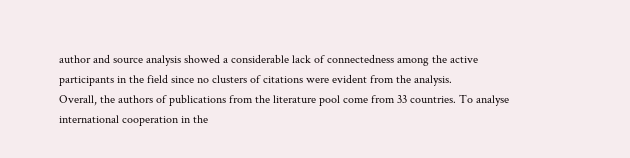author and source analysis showed a considerable lack of connectedness among the active participants in the field since no clusters of citations were evident from the analysis.
Overall, the authors of publications from the literature pool come from 33 countries. To analyse international cooperation in the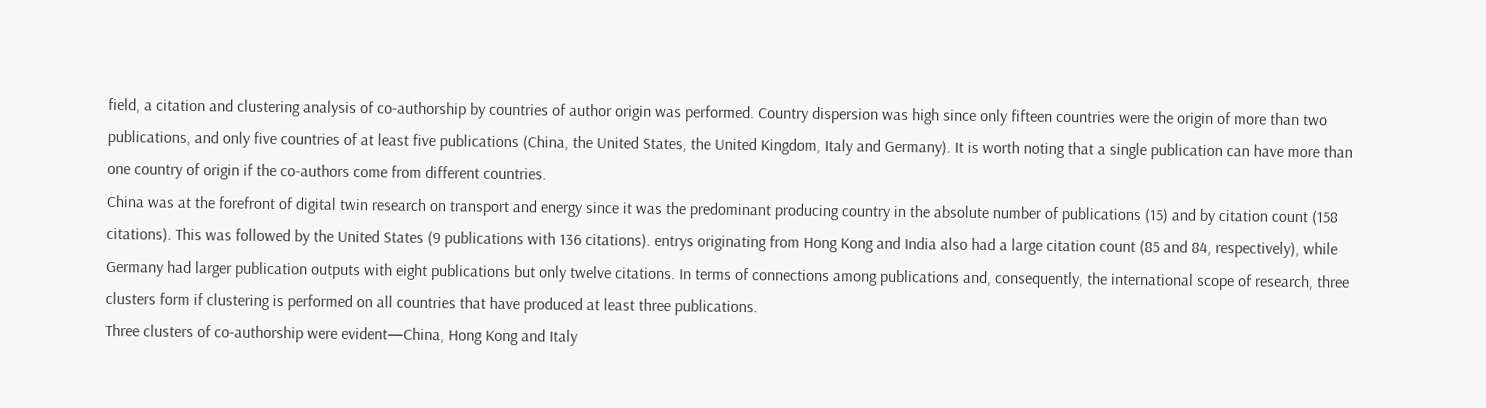field, a citation and clustering analysis of co-authorship by countries of author origin was performed. Country dispersion was high since only fifteen countries were the origin of more than two publications, and only five countries of at least five publications (China, the United States, the United Kingdom, Italy and Germany). It is worth noting that a single publication can have more than one country of origin if the co-authors come from different countries.
China was at the forefront of digital twin research on transport and energy since it was the predominant producing country in the absolute number of publications (15) and by citation count (158 citations). This was followed by the United States (9 publications with 136 citations). entrys originating from Hong Kong and India also had a large citation count (85 and 84, respectively), while Germany had larger publication outputs with eight publications but only twelve citations. In terms of connections among publications and, consequently, the international scope of research, three clusters form if clustering is performed on all countries that have produced at least three publications.
Three clusters of co-authorship were evident—China, Hong Kong and Italy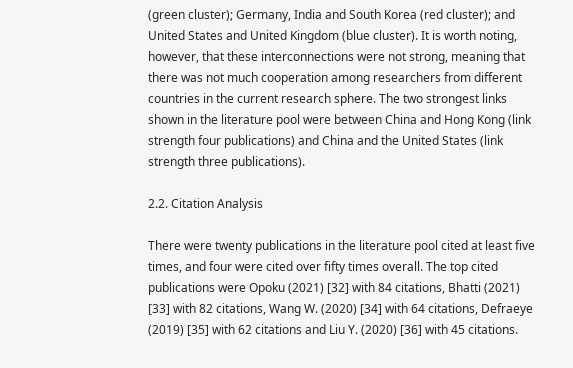(green cluster); Germany, India and South Korea (red cluster); and United States and United Kingdom (blue cluster). It is worth noting, however, that these interconnections were not strong, meaning that there was not much cooperation among researchers from different countries in the current research sphere. The two strongest links shown in the literature pool were between China and Hong Kong (link strength four publications) and China and the United States (link strength three publications).

2.2. Citation Analysis

There were twenty publications in the literature pool cited at least five times, and four were cited over fifty times overall. The top cited publications were Opoku (2021) [32] with 84 citations, Bhatti (2021) [33] with 82 citations, Wang W. (2020) [34] with 64 citations, Defraeye (2019) [35] with 62 citations and Liu Y. (2020) [36] with 45 citations.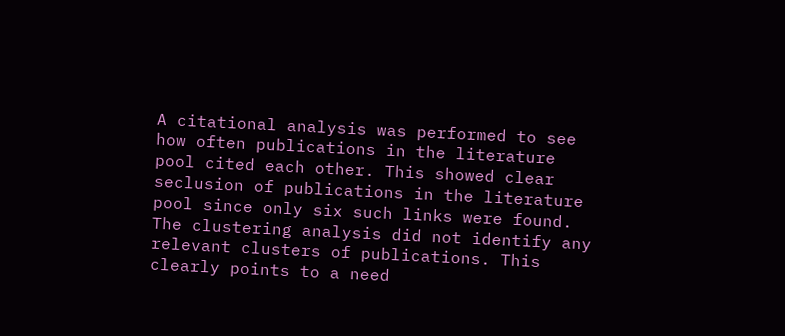A citational analysis was performed to see how often publications in the literature pool cited each other. This showed clear seclusion of publications in the literature pool since only six such links were found. The clustering analysis did not identify any relevant clusters of publications. This clearly points to a need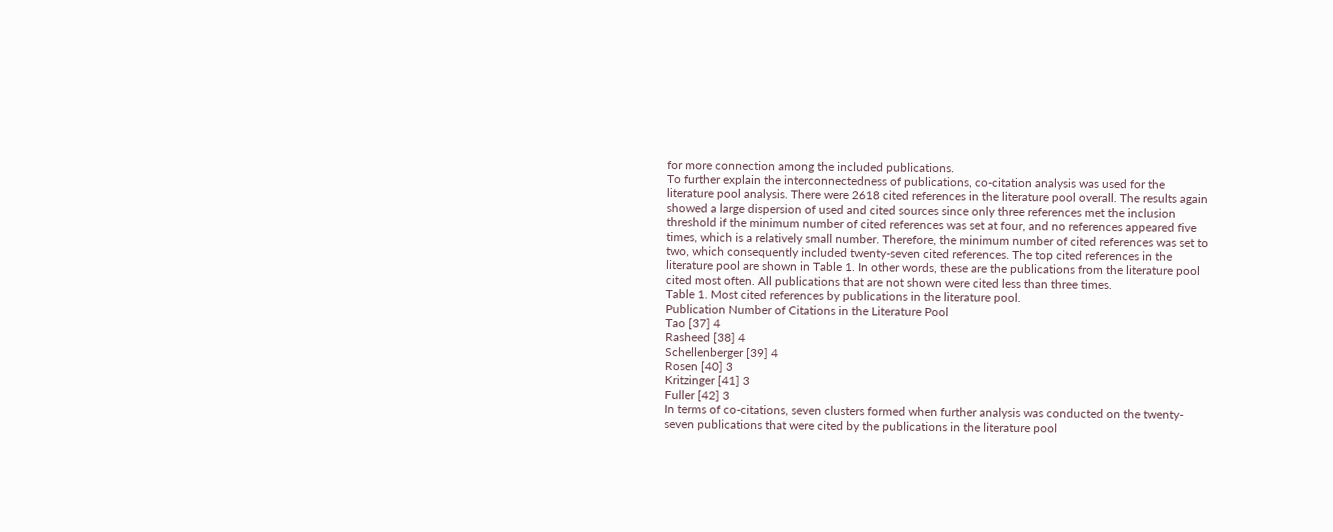for more connection among the included publications.
To further explain the interconnectedness of publications, co-citation analysis was used for the literature pool analysis. There were 2618 cited references in the literature pool overall. The results again showed a large dispersion of used and cited sources since only three references met the inclusion threshold if the minimum number of cited references was set at four, and no references appeared five times, which is a relatively small number. Therefore, the minimum number of cited references was set to two, which consequently included twenty-seven cited references. The top cited references in the literature pool are shown in Table 1. In other words, these are the publications from the literature pool cited most often. All publications that are not shown were cited less than three times.
Table 1. Most cited references by publications in the literature pool.
Publication Number of Citations in the Literature Pool
Tao [37] 4
Rasheed [38] 4
Schellenberger [39] 4
Rosen [40] 3
Kritzinger [41] 3
Fuller [42] 3
In terms of co-citations, seven clusters formed when further analysis was conducted on the twenty-seven publications that were cited by the publications in the literature pool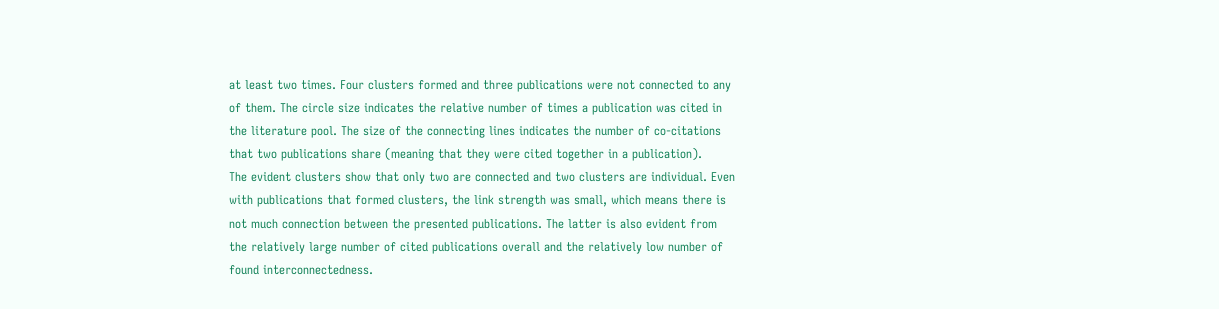at least two times. Four clusters formed and three publications were not connected to any of them. The circle size indicates the relative number of times a publication was cited in the literature pool. The size of the connecting lines indicates the number of co-citations that two publications share (meaning that they were cited together in a publication).
The evident clusters show that only two are connected and two clusters are individual. Even with publications that formed clusters, the link strength was small, which means there is not much connection between the presented publications. The latter is also evident from the relatively large number of cited publications overall and the relatively low number of found interconnectedness.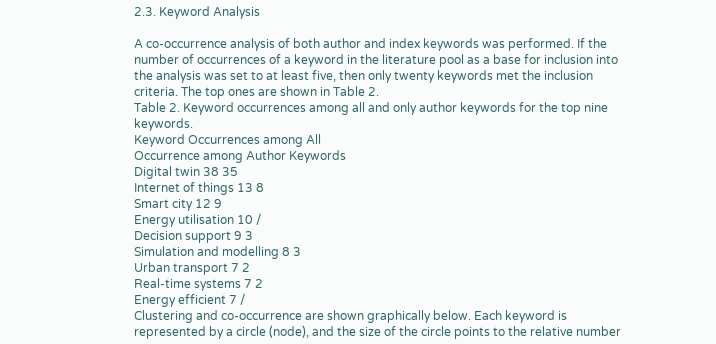2.3. Keyword Analysis

A co-occurrence analysis of both author and index keywords was performed. If the number of occurrences of a keyword in the literature pool as a base for inclusion into the analysis was set to at least five, then only twenty keywords met the inclusion criteria. The top ones are shown in Table 2.
Table 2. Keyword occurrences among all and only author keywords for the top nine keywords.
Keyword Occurrences among All
Occurrence among Author Keywords
Digital twin 38 35
Internet of things 13 8
Smart city 12 9
Energy utilisation 10 /
Decision support 9 3
Simulation and modelling 8 3
Urban transport 7 2
Real-time systems 7 2
Energy efficient 7 /
Clustering and co-occurrence are shown graphically below. Each keyword is represented by a circle (node), and the size of the circle points to the relative number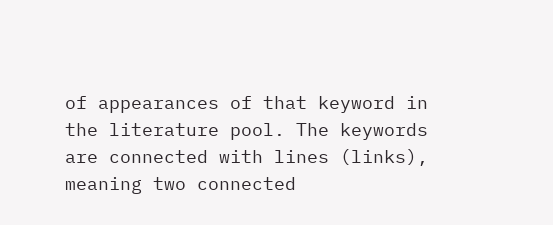of appearances of that keyword in the literature pool. The keywords are connected with lines (links), meaning two connected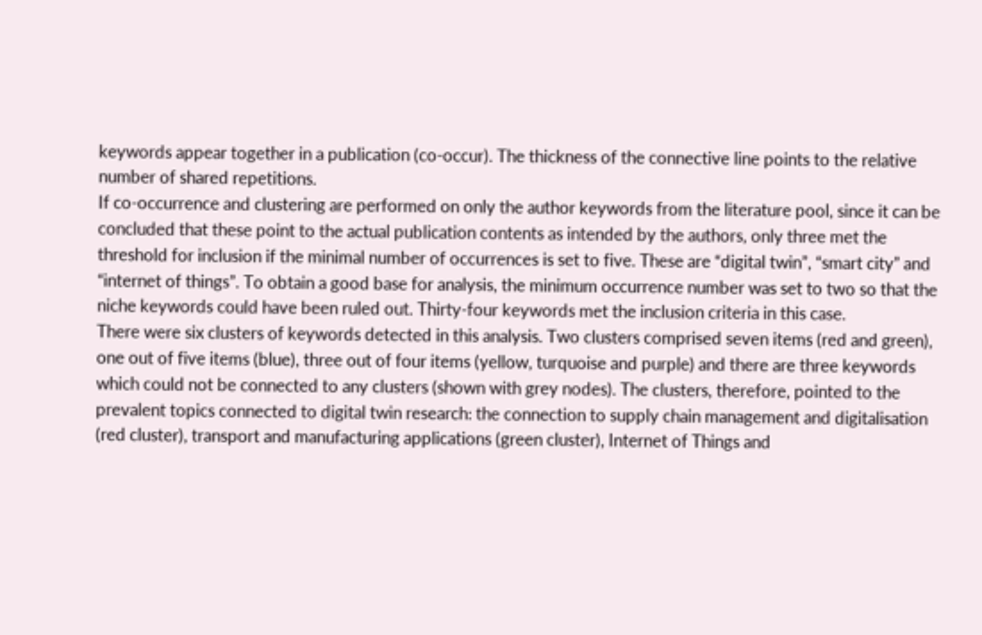keywords appear together in a publication (co-occur). The thickness of the connective line points to the relative number of shared repetitions.
If co-occurrence and clustering are performed on only the author keywords from the literature pool, since it can be concluded that these point to the actual publication contents as intended by the authors, only three met the threshold for inclusion if the minimal number of occurrences is set to five. These are “digital twin”, “smart city” and “internet of things”. To obtain a good base for analysis, the minimum occurrence number was set to two so that the niche keywords could have been ruled out. Thirty-four keywords met the inclusion criteria in this case.
There were six clusters of keywords detected in this analysis. Two clusters comprised seven items (red and green), one out of five items (blue), three out of four items (yellow, turquoise and purple) and there are three keywords which could not be connected to any clusters (shown with grey nodes). The clusters, therefore, pointed to the prevalent topics connected to digital twin research: the connection to supply chain management and digitalisation (red cluster), transport and manufacturing applications (green cluster), Internet of Things and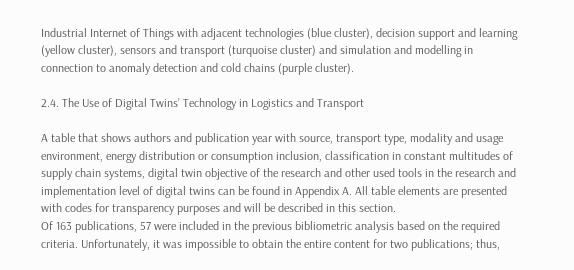Industrial Internet of Things with adjacent technologies (blue cluster), decision support and learning (yellow cluster), sensors and transport (turquoise cluster) and simulation and modelling in connection to anomaly detection and cold chains (purple cluster).

2.4. The Use of Digital Twins’ Technology in Logistics and Transport

A table that shows authors and publication year with source, transport type, modality and usage environment, energy distribution or consumption inclusion, classification in constant multitudes of supply chain systems, digital twin objective of the research and other used tools in the research and implementation level of digital twins can be found in Appendix A. All table elements are presented with codes for transparency purposes and will be described in this section.
Of 163 publications, 57 were included in the previous bibliometric analysis based on the required criteria. Unfortunately, it was impossible to obtain the entire content for two publications; thus,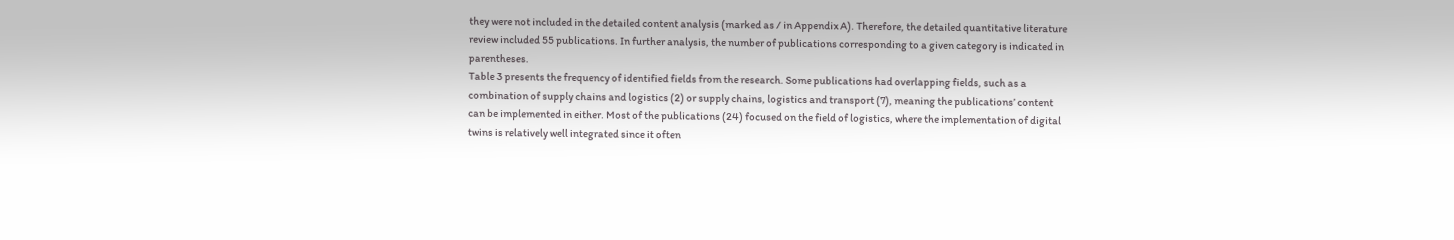they were not included in the detailed content analysis (marked as / in Appendix A). Therefore, the detailed quantitative literature review included 55 publications. In further analysis, the number of publications corresponding to a given category is indicated in parentheses.
Table 3 presents the frequency of identified fields from the research. Some publications had overlapping fields, such as a combination of supply chains and logistics (2) or supply chains, logistics and transport (7), meaning the publications’ content can be implemented in either. Most of the publications (24) focused on the field of logistics, where the implementation of digital twins is relatively well integrated since it often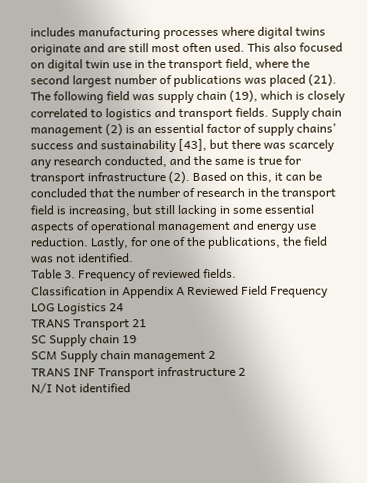includes manufacturing processes where digital twins originate and are still most often used. This also focused on digital twin use in the transport field, where the second largest number of publications was placed (21). The following field was supply chain (19), which is closely correlated to logistics and transport fields. Supply chain management (2) is an essential factor of supply chains’ success and sustainability [43], but there was scarcely any research conducted, and the same is true for transport infrastructure (2). Based on this, it can be concluded that the number of research in the transport field is increasing, but still lacking in some essential aspects of operational management and energy use reduction. Lastly, for one of the publications, the field was not identified.
Table 3. Frequency of reviewed fields.
Classification in Appendix A Reviewed Field Frequency
LOG Logistics 24
TRANS Transport 21
SC Supply chain 19
SCM Supply chain management 2
TRANS INF Transport infrastructure 2
N/I Not identified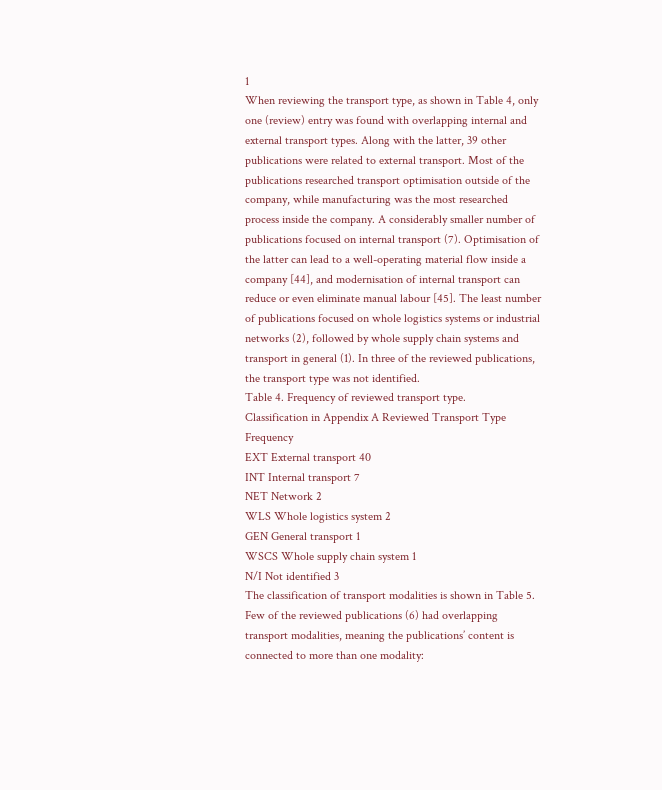1
When reviewing the transport type, as shown in Table 4, only one (review) entry was found with overlapping internal and external transport types. Along with the latter, 39 other publications were related to external transport. Most of the publications researched transport optimisation outside of the company, while manufacturing was the most researched process inside the company. A considerably smaller number of publications focused on internal transport (7). Optimisation of the latter can lead to a well-operating material flow inside a company [44], and modernisation of internal transport can reduce or even eliminate manual labour [45]. The least number of publications focused on whole logistics systems or industrial networks (2), followed by whole supply chain systems and transport in general (1). In three of the reviewed publications, the transport type was not identified.
Table 4. Frequency of reviewed transport type.
Classification in Appendix A Reviewed Transport Type Frequency
EXT External transport 40
INT Internal transport 7
NET Network 2
WLS Whole logistics system 2
GEN General transport 1
WSCS Whole supply chain system 1
N/I Not identified 3
The classification of transport modalities is shown in Table 5. Few of the reviewed publications (6) had overlapping transport modalities, meaning the publications’ content is connected to more than one modality: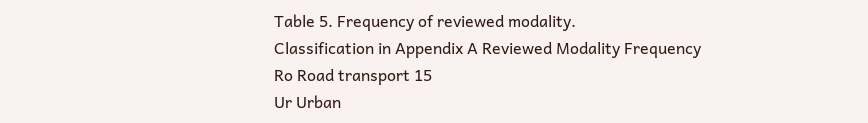Table 5. Frequency of reviewed modality.
Classification in Appendix A Reviewed Modality Frequency
Ro Road transport 15
Ur Urban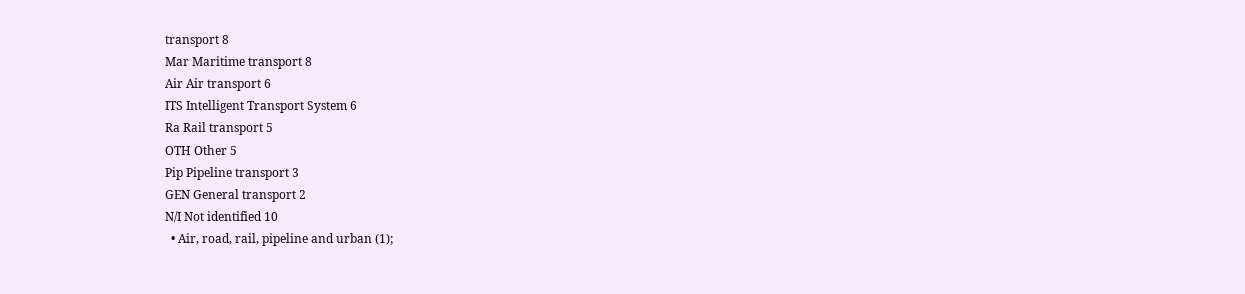transport 8
Mar Maritime transport 8
Air Air transport 6
ITS Intelligent Transport System 6
Ra Rail transport 5
OTH Other 5
Pip Pipeline transport 3
GEN General transport 2
N/I Not identified 10
  • Air, road, rail, pipeline and urban (1);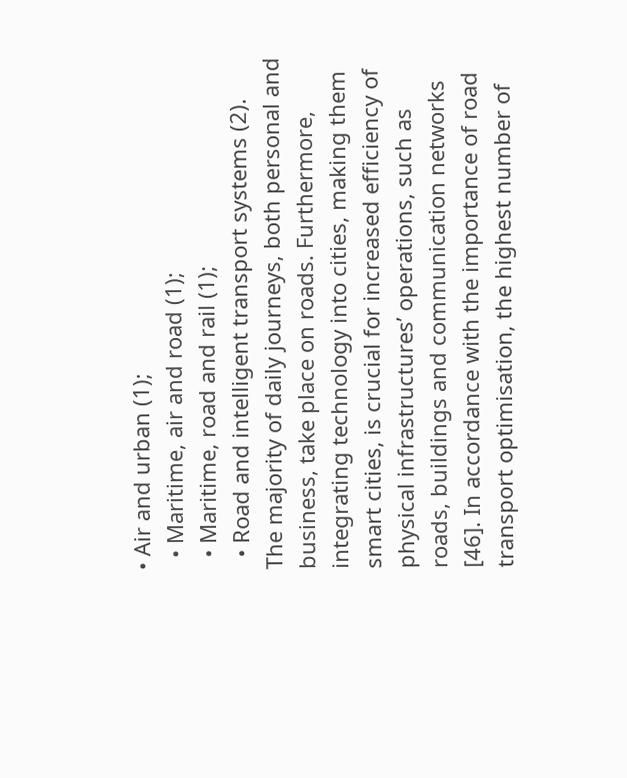• Air and urban (1);
  • Maritime, air and road (1);
  • Maritime, road and rail (1);
  • Road and intelligent transport systems (2).
The majority of daily journeys, both personal and business, take place on roads. Furthermore, integrating technology into cities, making them smart cities, is crucial for increased efficiency of physical infrastructures’ operations, such as roads, buildings and communication networks [46]. In accordance with the importance of road transport optimisation, the highest number of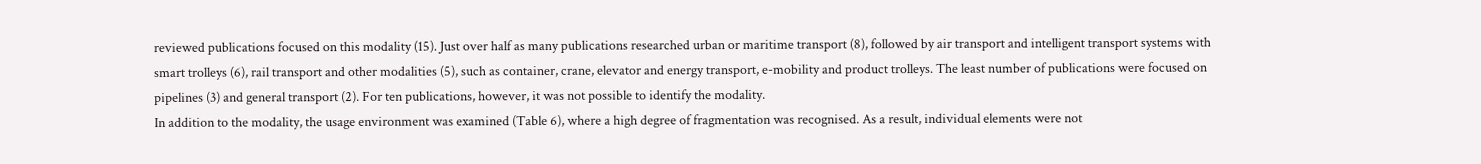reviewed publications focused on this modality (15). Just over half as many publications researched urban or maritime transport (8), followed by air transport and intelligent transport systems with smart trolleys (6), rail transport and other modalities (5), such as container, crane, elevator and energy transport, e-mobility and product trolleys. The least number of publications were focused on pipelines (3) and general transport (2). For ten publications, however, it was not possible to identify the modality.
In addition to the modality, the usage environment was examined (Table 6), where a high degree of fragmentation was recognised. As a result, individual elements were not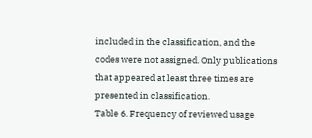included in the classification, and the codes were not assigned. Only publications that appeared at least three times are presented in classification.
Table 6. Frequency of reviewed usage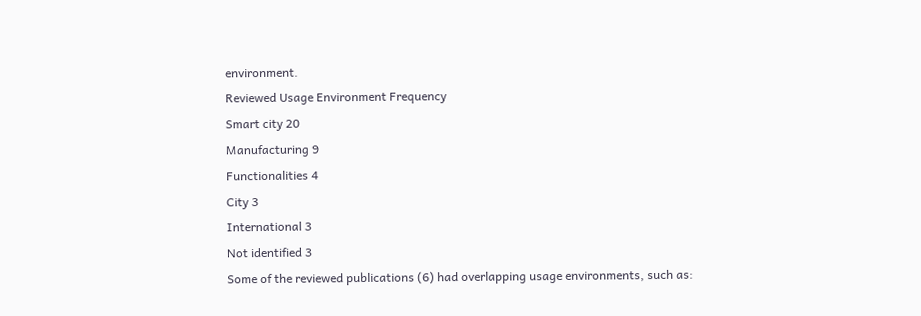environment.
Reviewed Usage Environment Frequency
Smart city 20
Manufacturing 9
Functionalities 4
City 3
International 3
Not identified 3
Some of the reviewed publications (6) had overlapping usage environments, such as: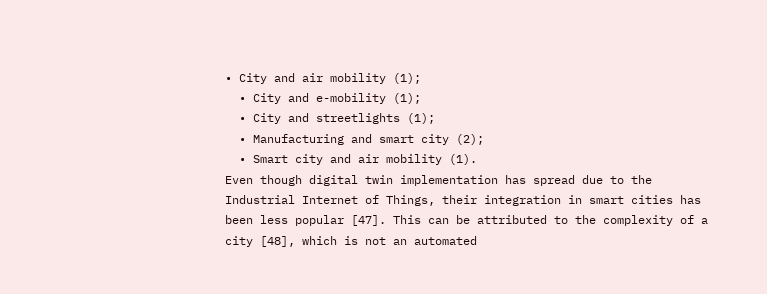• City and air mobility (1);
  • City and e-mobility (1);
  • City and streetlights (1);
  • Manufacturing and smart city (2);
  • Smart city and air mobility (1).
Even though digital twin implementation has spread due to the Industrial Internet of Things, their integration in smart cities has been less popular [47]. This can be attributed to the complexity of a city [48], which is not an automated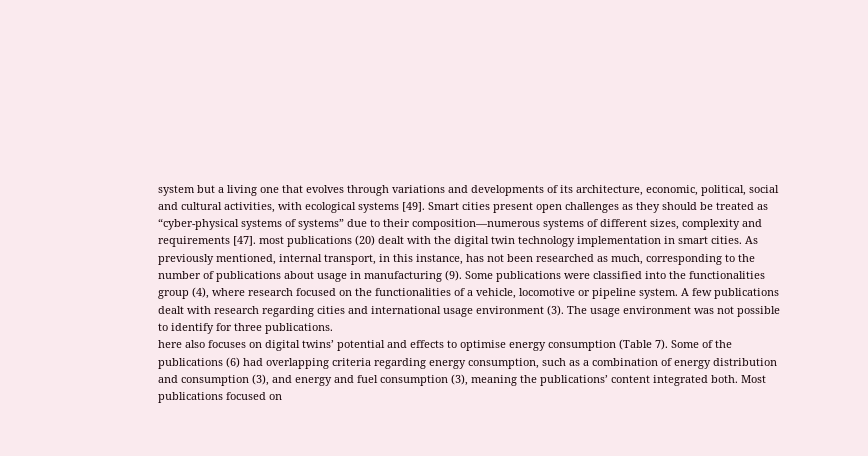system but a living one that evolves through variations and developments of its architecture, economic, political, social and cultural activities, with ecological systems [49]. Smart cities present open challenges as they should be treated as “cyber-physical systems of systems” due to their composition—numerous systems of different sizes, complexity and requirements [47]. most publications (20) dealt with the digital twin technology implementation in smart cities. As previously mentioned, internal transport, in this instance, has not been researched as much, corresponding to the number of publications about usage in manufacturing (9). Some publications were classified into the functionalities group (4), where research focused on the functionalities of a vehicle, locomotive or pipeline system. A few publications dealt with research regarding cities and international usage environment (3). The usage environment was not possible to identify for three publications.
here also focuses on digital twins’ potential and effects to optimise energy consumption (Table 7). Some of the publications (6) had overlapping criteria regarding energy consumption, such as a combination of energy distribution and consumption (3), and energy and fuel consumption (3), meaning the publications’ content integrated both. Most publications focused on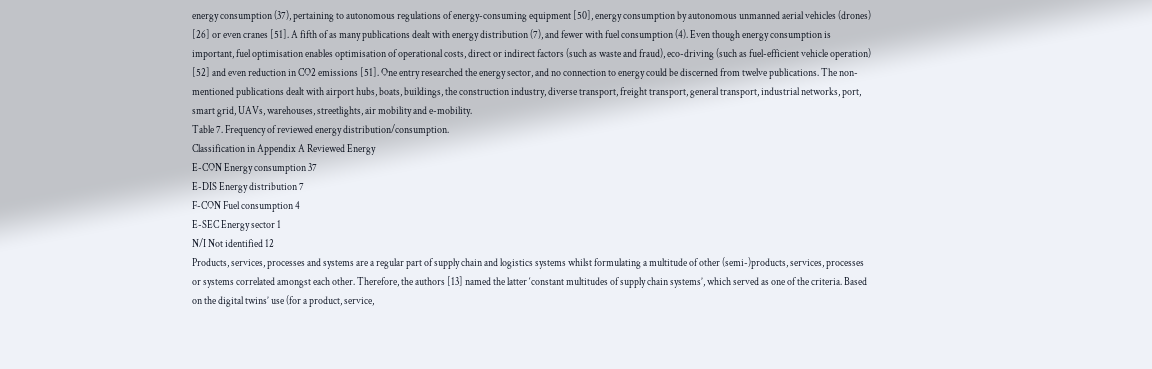energy consumption (37), pertaining to autonomous regulations of energy-consuming equipment [50], energy consumption by autonomous unmanned aerial vehicles (drones) [26] or even cranes [51]. A fifth of as many publications dealt with energy distribution (7), and fewer with fuel consumption (4). Even though energy consumption is important, fuel optimisation enables optimisation of operational costs, direct or indirect factors (such as waste and fraud), eco-driving (such as fuel-efficient vehicle operation) [52] and even reduction in CO2 emissions [51]. One entry researched the energy sector, and no connection to energy could be discerned from twelve publications. The non-mentioned publications dealt with airport hubs, boats, buildings, the construction industry, diverse transport, freight transport, general transport, industrial networks, port, smart grid, UAVs, warehouses, streetlights, air mobility and e-mobility.
Table 7. Frequency of reviewed energy distribution/consumption.
Classification in Appendix A Reviewed Energy
E-CON Energy consumption 37
E-DIS Energy distribution 7
F-CON Fuel consumption 4
E-SEC Energy sector 1
N/I Not identified 12
Products, services, processes and systems are a regular part of supply chain and logistics systems whilst formulating a multitude of other (semi-)products, services, processes or systems correlated amongst each other. Therefore, the authors [13] named the latter ‘constant multitudes of supply chain systems’, which served as one of the criteria. Based on the digital twins’ use (for a product, service,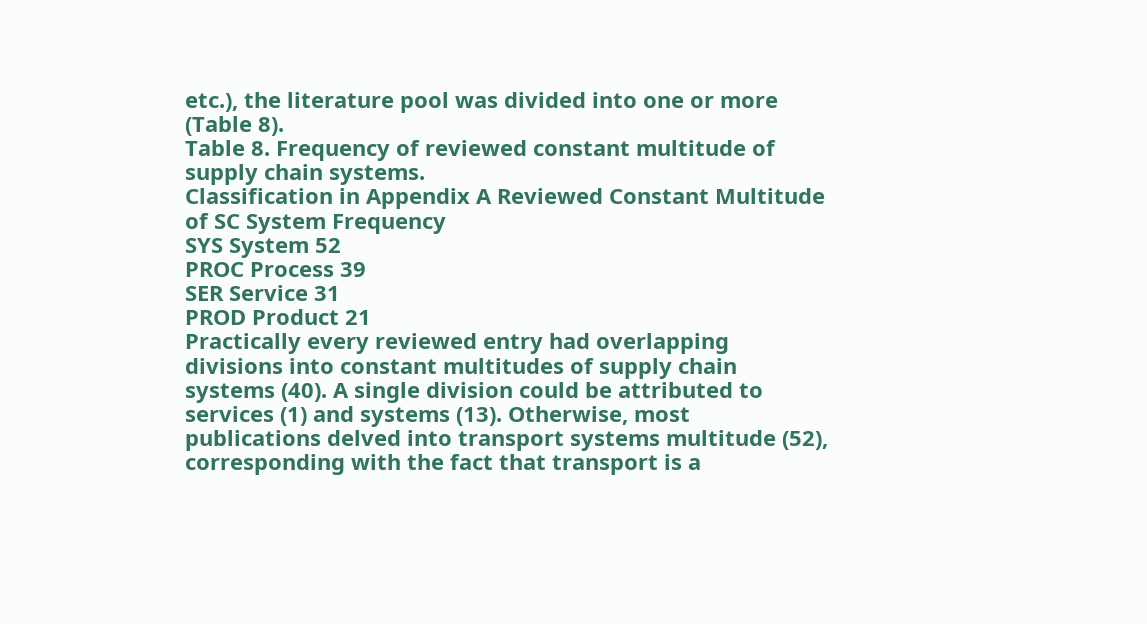etc.), the literature pool was divided into one or more (Table 8).
Table 8. Frequency of reviewed constant multitude of supply chain systems.
Classification in Appendix A Reviewed Constant Multitude of SC System Frequency
SYS System 52
PROC Process 39
SER Service 31
PROD Product 21
Practically every reviewed entry had overlapping divisions into constant multitudes of supply chain systems (40). A single division could be attributed to services (1) and systems (13). Otherwise, most publications delved into transport systems multitude (52), corresponding with the fact that transport is a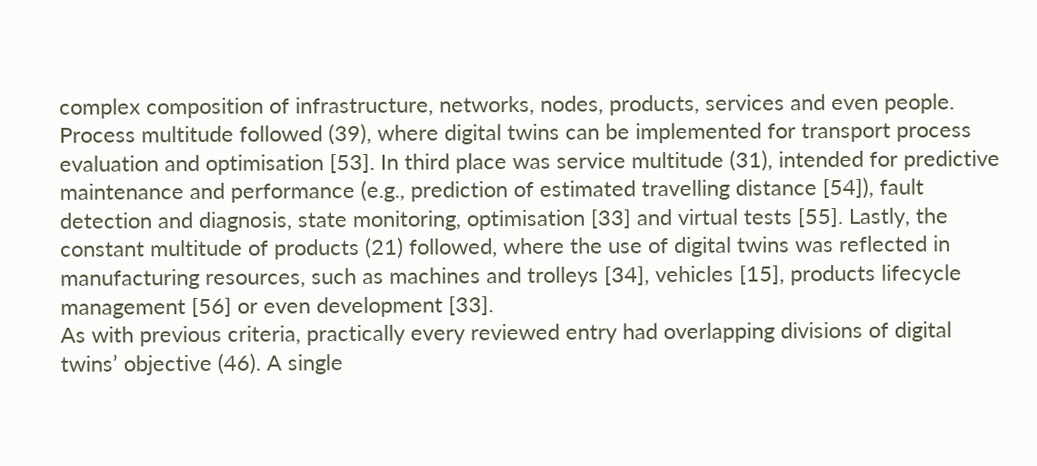complex composition of infrastructure, networks, nodes, products, services and even people. Process multitude followed (39), where digital twins can be implemented for transport process evaluation and optimisation [53]. In third place was service multitude (31), intended for predictive maintenance and performance (e.g., prediction of estimated travelling distance [54]), fault detection and diagnosis, state monitoring, optimisation [33] and virtual tests [55]. Lastly, the constant multitude of products (21) followed, where the use of digital twins was reflected in manufacturing resources, such as machines and trolleys [34], vehicles [15], products lifecycle management [56] or even development [33].
As with previous criteria, practically every reviewed entry had overlapping divisions of digital twins’ objective (46). A single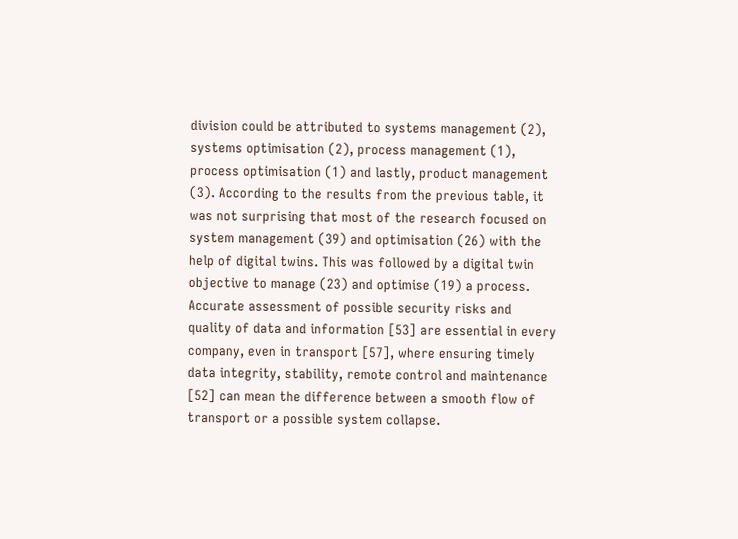division could be attributed to systems management (2), systems optimisation (2), process management (1), process optimisation (1) and lastly, product management (3). According to the results from the previous table, it was not surprising that most of the research focused on system management (39) and optimisation (26) with the help of digital twins. This was followed by a digital twin objective to manage (23) and optimise (19) a process. Accurate assessment of possible security risks and quality of data and information [53] are essential in every company, even in transport [57], where ensuring timely data integrity, stability, remote control and maintenance [52] can mean the difference between a smooth flow of transport or a possible system collapse.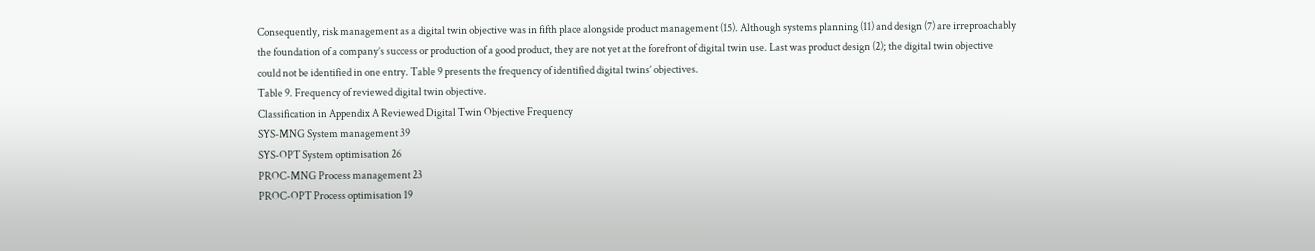Consequently, risk management as a digital twin objective was in fifth place alongside product management (15). Although systems planning (11) and design (7) are irreproachably the foundation of a company’s success or production of a good product, they are not yet at the forefront of digital twin use. Last was product design (2); the digital twin objective could not be identified in one entry. Table 9 presents the frequency of identified digital twins’ objectives.
Table 9. Frequency of reviewed digital twin objective.
Classification in Appendix A Reviewed Digital Twin Objective Frequency
SYS-MNG System management 39
SYS-OPT System optimisation 26
PROC-MNG Process management 23
PROC-OPT Process optimisation 19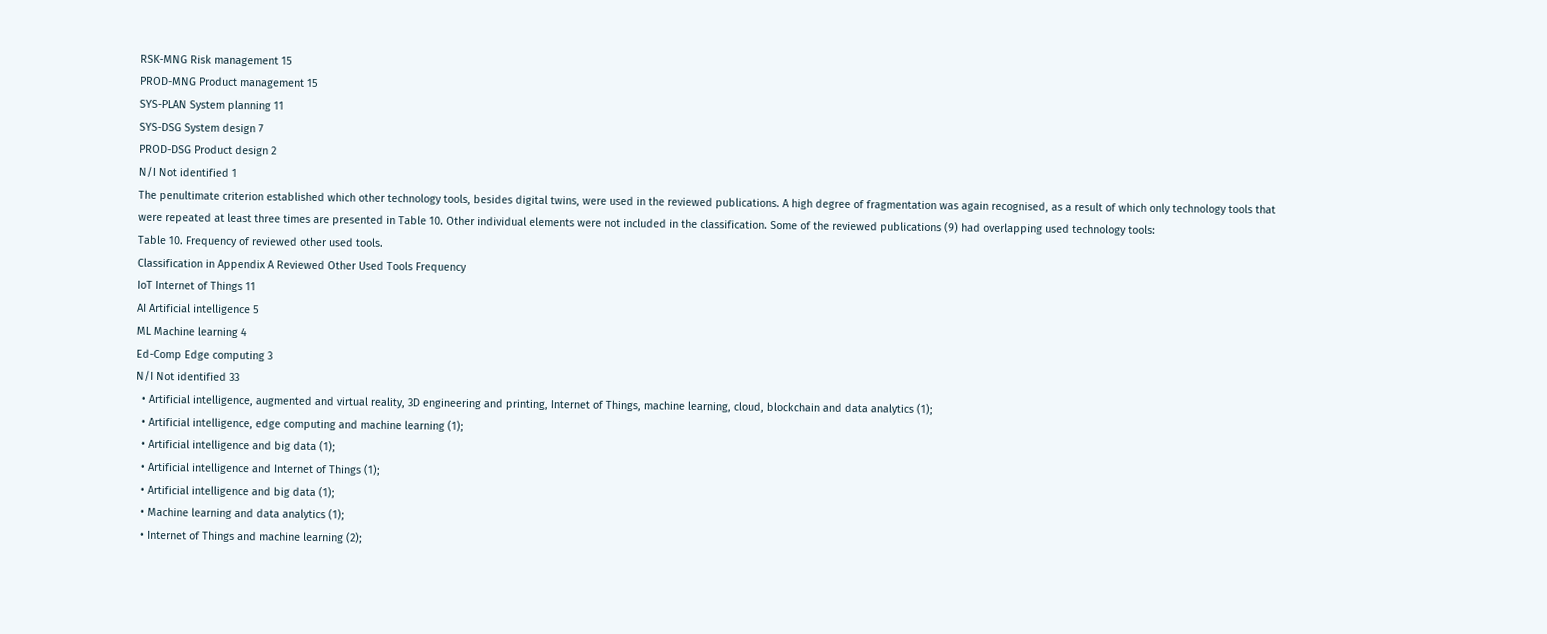RSK-MNG Risk management 15
PROD-MNG Product management 15
SYS-PLAN System planning 11
SYS-DSG System design 7
PROD-DSG Product design 2
N/I Not identified 1
The penultimate criterion established which other technology tools, besides digital twins, were used in the reviewed publications. A high degree of fragmentation was again recognised, as a result of which only technology tools that were repeated at least three times are presented in Table 10. Other individual elements were not included in the classification. Some of the reviewed publications (9) had overlapping used technology tools:
Table 10. Frequency of reviewed other used tools.
Classification in Appendix A Reviewed Other Used Tools Frequency
IoT Internet of Things 11
AI Artificial intelligence 5
ML Machine learning 4
Ed-Comp Edge computing 3
N/I Not identified 33
  • Artificial intelligence, augmented and virtual reality, 3D engineering and printing, Internet of Things, machine learning, cloud, blockchain and data analytics (1);
  • Artificial intelligence, edge computing and machine learning (1);
  • Artificial intelligence and big data (1);
  • Artificial intelligence and Internet of Things (1);
  • Artificial intelligence and big data (1);
  • Machine learning and data analytics (1);
  • Internet of Things and machine learning (2);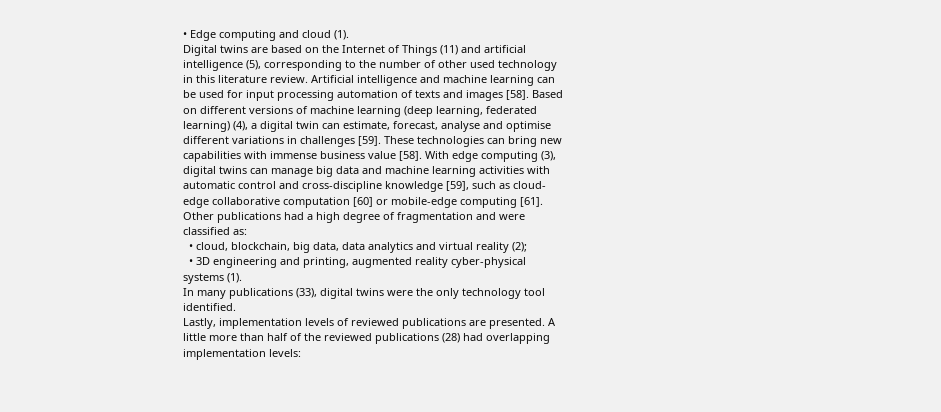• Edge computing and cloud (1).
Digital twins are based on the Internet of Things (11) and artificial intelligence (5), corresponding to the number of other used technology in this literature review. Artificial intelligence and machine learning can be used for input processing automation of texts and images [58]. Based on different versions of machine learning (deep learning, federated learning) (4), a digital twin can estimate, forecast, analyse and optimise different variations in challenges [59]. These technologies can bring new capabilities with immense business value [58]. With edge computing (3), digital twins can manage big data and machine learning activities with automatic control and cross-discipline knowledge [59], such as cloud-edge collaborative computation [60] or mobile-edge computing [61].
Other publications had a high degree of fragmentation and were classified as:
  • cloud, blockchain, big data, data analytics and virtual reality (2);
  • 3D engineering and printing, augmented reality cyber-physical systems (1).
In many publications (33), digital twins were the only technology tool identified.
Lastly, implementation levels of reviewed publications are presented. A little more than half of the reviewed publications (28) had overlapping implementation levels: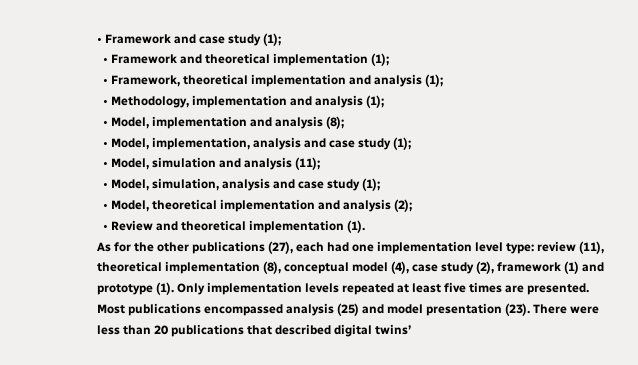• Framework and case study (1);
  • Framework and theoretical implementation (1);
  • Framework, theoretical implementation and analysis (1);
  • Methodology, implementation and analysis (1);
  • Model, implementation and analysis (8);
  • Model, implementation, analysis and case study (1);
  • Model, simulation and analysis (11);
  • Model, simulation, analysis and case study (1);
  • Model, theoretical implementation and analysis (2);
  • Review and theoretical implementation (1).
As for the other publications (27), each had one implementation level type: review (11), theoretical implementation (8), conceptual model (4), case study (2), framework (1) and prototype (1). Only implementation levels repeated at least five times are presented. Most publications encompassed analysis (25) and model presentation (23). There were less than 20 publications that described digital twins’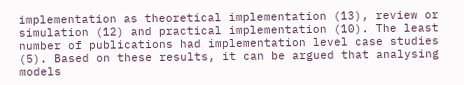implementation as theoretical implementation (13), review or simulation (12) and practical implementation (10). The least number of publications had implementation level case studies (5). Based on these results, it can be argued that analysing models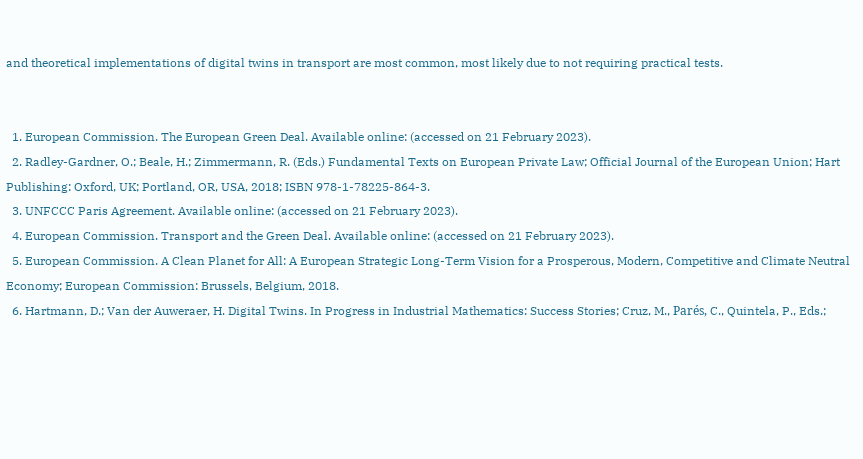and theoretical implementations of digital twins in transport are most common, most likely due to not requiring practical tests.


  1. European Commission. The European Green Deal. Available online: (accessed on 21 February 2023).
  2. Radley-Gardner, O.; Beale, H.; Zimmermann, R. (Eds.) Fundamental Texts on European Private Law; Official Journal of the European Union; Hart Publishing: Oxford, UK; Portland, OR, USA, 2018; ISBN 978-1-78225-864-3.
  3. UNFCCC Paris Agreement. Available online: (accessed on 21 February 2023).
  4. European Commission. Transport and the Green Deal. Available online: (accessed on 21 February 2023).
  5. European Commission. A Clean Planet for All: A European Strategic Long-Term Vision for a Prosperous, Modern, Competitive and Climate Neutral Economy; European Commission: Brussels, Belgium, 2018.
  6. Hartmann, D.; Van der Auweraer, H. Digital Twins. In Progress in Industrial Mathematics: Success Stories; Cruz, M., Parés, C., Quintela, P., Eds.;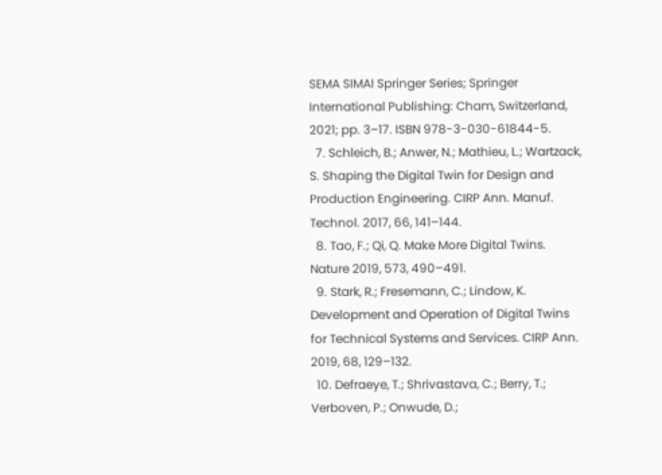SEMA SIMAI Springer Series; Springer International Publishing: Cham, Switzerland, 2021; pp. 3–17. ISBN 978-3-030-61844-5.
  7. Schleich, B.; Anwer, N.; Mathieu, L.; Wartzack, S. Shaping the Digital Twin for Design and Production Engineering. CIRP Ann. Manuf. Technol. 2017, 66, 141–144.
  8. Tao, F.; Qi, Q. Make More Digital Twins. Nature 2019, 573, 490–491.
  9. Stark, R.; Fresemann, C.; Lindow, K. Development and Operation of Digital Twins for Technical Systems and Services. CIRP Ann. 2019, 68, 129–132.
  10. Defraeye, T.; Shrivastava, C.; Berry, T.; Verboven, P.; Onwude, D.;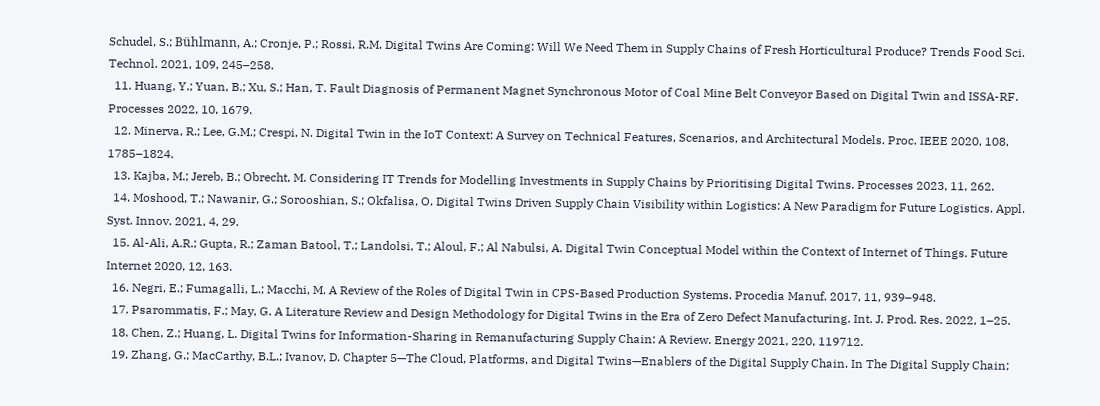Schudel, S.; Bühlmann, A.; Cronje, P.; Rossi, R.M. Digital Twins Are Coming: Will We Need Them in Supply Chains of Fresh Horticultural Produce? Trends Food Sci. Technol. 2021, 109, 245–258.
  11. Huang, Y.; Yuan, B.; Xu, S.; Han, T. Fault Diagnosis of Permanent Magnet Synchronous Motor of Coal Mine Belt Conveyor Based on Digital Twin and ISSA-RF. Processes 2022, 10, 1679.
  12. Minerva, R.; Lee, G.M.; Crespi, N. Digital Twin in the IoT Context: A Survey on Technical Features, Scenarios, and Architectural Models. Proc. IEEE 2020, 108, 1785–1824.
  13. Kajba, M.; Jereb, B.; Obrecht, M. Considering IT Trends for Modelling Investments in Supply Chains by Prioritising Digital Twins. Processes 2023, 11, 262.
  14. Moshood, T.; Nawanir, G.; Sorooshian, S.; Okfalisa, O. Digital Twins Driven Supply Chain Visibility within Logistics: A New Paradigm for Future Logistics. Appl. Syst. Innov. 2021, 4, 29.
  15. Al-Ali, A.R.; Gupta, R.; Zaman Batool, T.; Landolsi, T.; Aloul, F.; Al Nabulsi, A. Digital Twin Conceptual Model within the Context of Internet of Things. Future Internet 2020, 12, 163.
  16. Negri, E.; Fumagalli, L.; Macchi, M. A Review of the Roles of Digital Twin in CPS-Based Production Systems. Procedia Manuf. 2017, 11, 939–948.
  17. Psarommatis, F.; May, G. A Literature Review and Design Methodology for Digital Twins in the Era of Zero Defect Manufacturing. Int. J. Prod. Res. 2022, 1–25.
  18. Chen, Z.; Huang, L. Digital Twins for Information-Sharing in Remanufacturing Supply Chain: A Review. Energy 2021, 220, 119712.
  19. Zhang, G.; MacCarthy, B.L.; Ivanov, D. Chapter 5—The Cloud, Platforms, and Digital Twins—Enablers of the Digital Supply Chain. In The Digital Supply Chain;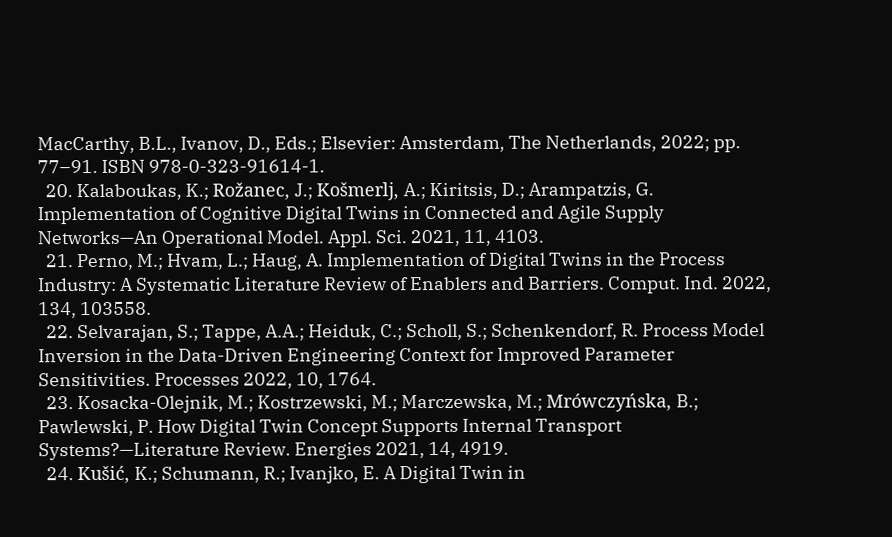MacCarthy, B.L., Ivanov, D., Eds.; Elsevier: Amsterdam, The Netherlands, 2022; pp. 77–91. ISBN 978-0-323-91614-1.
  20. Kalaboukas, K.; Rožanec, J.; Košmerlj, A.; Kiritsis, D.; Arampatzis, G. Implementation of Cognitive Digital Twins in Connected and Agile Supply Networks—An Operational Model. Appl. Sci. 2021, 11, 4103.
  21. Perno, M.; Hvam, L.; Haug, A. Implementation of Digital Twins in the Process Industry: A Systematic Literature Review of Enablers and Barriers. Comput. Ind. 2022, 134, 103558.
  22. Selvarajan, S.; Tappe, A.A.; Heiduk, C.; Scholl, S.; Schenkendorf, R. Process Model Inversion in the Data-Driven Engineering Context for Improved Parameter Sensitivities. Processes 2022, 10, 1764.
  23. Kosacka-Olejnik, M.; Kostrzewski, M.; Marczewska, M.; Mrówczyńska, B.; Pawlewski, P. How Digital Twin Concept Supports Internal Transport Systems?—Literature Review. Energies 2021, 14, 4919.
  24. Kušić, K.; Schumann, R.; Ivanjko, E. A Digital Twin in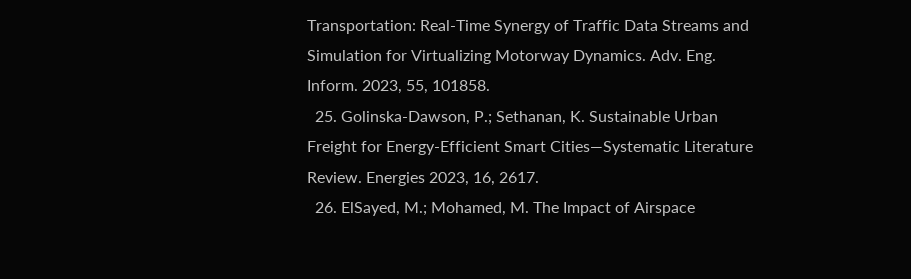Transportation: Real-Time Synergy of Traffic Data Streams and Simulation for Virtualizing Motorway Dynamics. Adv. Eng. Inform. 2023, 55, 101858.
  25. Golinska-Dawson, P.; Sethanan, K. Sustainable Urban Freight for Energy-Efficient Smart Cities—Systematic Literature Review. Energies 2023, 16, 2617.
  26. ElSayed, M.; Mohamed, M. The Impact of Airspace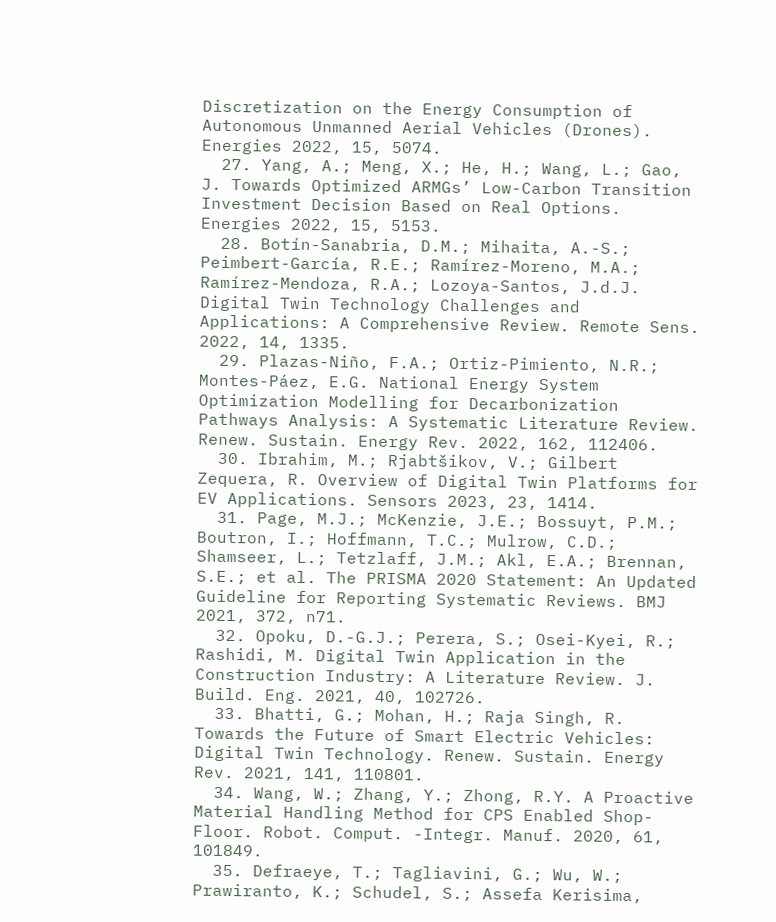Discretization on the Energy Consumption of Autonomous Unmanned Aerial Vehicles (Drones). Energies 2022, 15, 5074.
  27. Yang, A.; Meng, X.; He, H.; Wang, L.; Gao, J. Towards Optimized ARMGs’ Low-Carbon Transition Investment Decision Based on Real Options. Energies 2022, 15, 5153.
  28. Botín-Sanabria, D.M.; Mihaita, A.-S.; Peimbert-García, R.E.; Ramírez-Moreno, M.A.; Ramírez-Mendoza, R.A.; Lozoya-Santos, J.d.J. Digital Twin Technology Challenges and Applications: A Comprehensive Review. Remote Sens. 2022, 14, 1335.
  29. Plazas-Niño, F.A.; Ortiz-Pimiento, N.R.; Montes-Páez, E.G. National Energy System Optimization Modelling for Decarbonization Pathways Analysis: A Systematic Literature Review. Renew. Sustain. Energy Rev. 2022, 162, 112406.
  30. Ibrahim, M.; Rjabtšikov, V.; Gilbert Zequera, R. Overview of Digital Twin Platforms for EV Applications. Sensors 2023, 23, 1414.
  31. Page, M.J.; McKenzie, J.E.; Bossuyt, P.M.; Boutron, I.; Hoffmann, T.C.; Mulrow, C.D.; Shamseer, L.; Tetzlaff, J.M.; Akl, E.A.; Brennan, S.E.; et al. The PRISMA 2020 Statement: An Updated Guideline for Reporting Systematic Reviews. BMJ 2021, 372, n71.
  32. Opoku, D.-G.J.; Perera, S.; Osei-Kyei, R.; Rashidi, M. Digital Twin Application in the Construction Industry: A Literature Review. J. Build. Eng. 2021, 40, 102726.
  33. Bhatti, G.; Mohan, H.; Raja Singh, R. Towards the Future of Smart Electric Vehicles: Digital Twin Technology. Renew. Sustain. Energy Rev. 2021, 141, 110801.
  34. Wang, W.; Zhang, Y.; Zhong, R.Y. A Proactive Material Handling Method for CPS Enabled Shop-Floor. Robot. Comput. -Integr. Manuf. 2020, 61, 101849.
  35. Defraeye, T.; Tagliavini, G.; Wu, W.; Prawiranto, K.; Schudel, S.; Assefa Kerisima,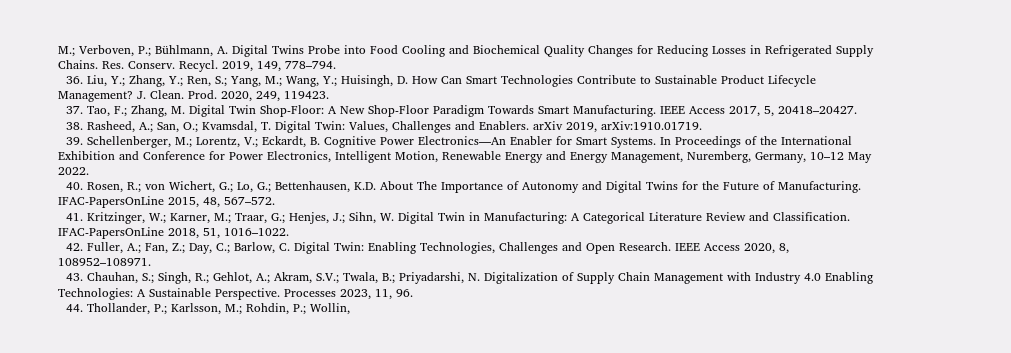M.; Verboven, P.; Bühlmann, A. Digital Twins Probe into Food Cooling and Biochemical Quality Changes for Reducing Losses in Refrigerated Supply Chains. Res. Conserv. Recycl. 2019, 149, 778–794.
  36. Liu, Y.; Zhang, Y.; Ren, S.; Yang, M.; Wang, Y.; Huisingh, D. How Can Smart Technologies Contribute to Sustainable Product Lifecycle Management? J. Clean. Prod. 2020, 249, 119423.
  37. Tao, F.; Zhang, M. Digital Twin Shop-Floor: A New Shop-Floor Paradigm Towards Smart Manufacturing. IEEE Access 2017, 5, 20418–20427.
  38. Rasheed, A.; San, O.; Kvamsdal, T. Digital Twin: Values, Challenges and Enablers. arXiv 2019, arXiv:1910.01719.
  39. Schellenberger, M.; Lorentz, V.; Eckardt, B. Cognitive Power Electronics—An Enabler for Smart Systems. In Proceedings of the International Exhibition and Conference for Power Electronics, Intelligent Motion, Renewable Energy and Energy Management, Nuremberg, Germany, 10–12 May 2022.
  40. Rosen, R.; von Wichert, G.; Lo, G.; Bettenhausen, K.D. About The Importance of Autonomy and Digital Twins for the Future of Manufacturing. IFAC-PapersOnLine 2015, 48, 567–572.
  41. Kritzinger, W.; Karner, M.; Traar, G.; Henjes, J.; Sihn, W. Digital Twin in Manufacturing: A Categorical Literature Review and Classification. IFAC-PapersOnLine 2018, 51, 1016–1022.
  42. Fuller, A.; Fan, Z.; Day, C.; Barlow, C. Digital Twin: Enabling Technologies, Challenges and Open Research. IEEE Access 2020, 8, 108952–108971.
  43. Chauhan, S.; Singh, R.; Gehlot, A.; Akram, S.V.; Twala, B.; Priyadarshi, N. Digitalization of Supply Chain Management with Industry 4.0 Enabling Technologies: A Sustainable Perspective. Processes 2023, 11, 96.
  44. Thollander, P.; Karlsson, M.; Rohdin, P.; Wollin,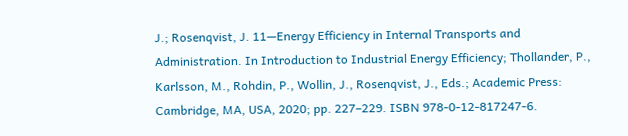J.; Rosenqvist, J. 11—Energy Efficiency in Internal Transports and Administration. In Introduction to Industrial Energy Efficiency; Thollander, P., Karlsson, M., Rohdin, P., Wollin, J., Rosenqvist, J., Eds.; Academic Press: Cambridge, MA, USA, 2020; pp. 227–229. ISBN 978-0-12-817247-6.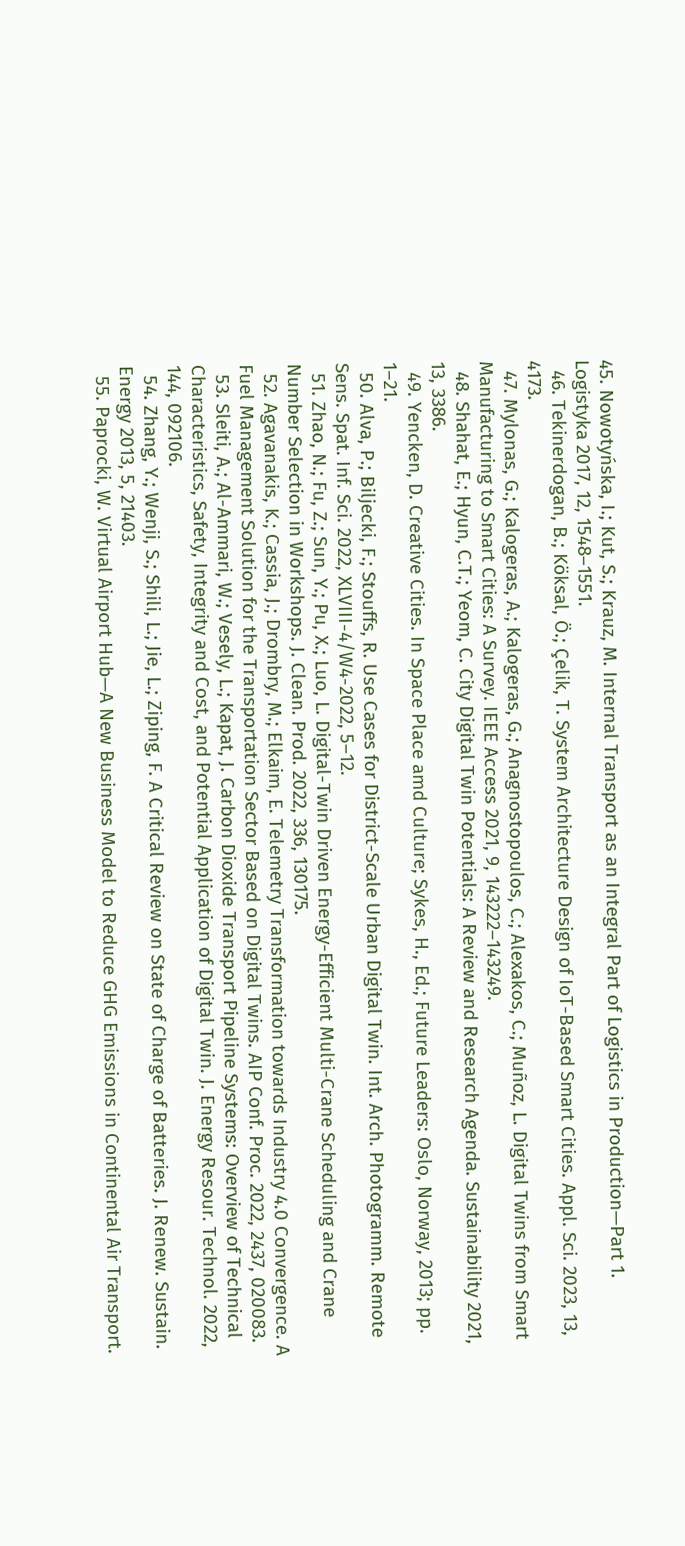45. Nowotyńska, I.; Kut, S.; Krauz, M. Internal Transport as an Integral Part of Logistics in Production—Part 1. Logistyka 2017, 12, 1548–1551.
  46. Tekinerdogan, B.; Köksal, Ö.; Çelik, T. System Architecture Design of IoT-Based Smart Cities. Appl. Sci. 2023, 13, 4173.
  47. Mylonas, G.; Kalogeras, A.; Kalogeras, G.; Anagnostopoulos, C.; Alexakos, C.; Muñoz, L. Digital Twins from Smart Manufacturing to Smart Cities: A Survey. IEEE Access 2021, 9, 143222–143249.
  48. Shahat, E.; Hyun, C.T.; Yeom, C. City Digital Twin Potentials: A Review and Research Agenda. Sustainability 2021, 13, 3386.
  49. Yencken, D. Creative Cities. In Space Place amd Culture; Sykes, H., Ed.; Future Leaders: Oslo, Norway, 2013; pp. 1–21.
  50. Alva, P.; Biljecki, F.; Stouffs, R. Use Cases for District-Scale Urban Digital Twin. Int. Arch. Photogramm. Remote Sens. Spat. Inf. Sci. 2022, XLVIII-4/W4-2022, 5–12.
  51. Zhao, N.; Fu, Z.; Sun, Y.; Pu, X.; Luo, L. Digital-Twin Driven Energy-Efficient Multi-Crane Scheduling and Crane Number Selection in Workshops. J. Clean. Prod. 2022, 336, 130175.
  52. Agavanakis, K.; Cassia, J.; Drombry, M.; Elkaim, E. Telemetry Transformation towards Industry 4.0 Convergence. A Fuel Management Solution for the Transportation Sector Based on Digital Twins. AIP Conf. Proc. 2022, 2437, 020083.
  53. Sleiti, A.; Al-Ammari, W.; Vesely, L.; Kapat, J. Carbon Dioxide Transport Pipeline Systems: Overview of Technical Characteristics, Safety, Integrity and Cost, and Potential Application of Digital Twin. J. Energy Resour. Technol. 2022, 144, 092106.
  54. Zhang, Y.; Wenji, S.; Shili, L.; Jie, L.; Ziping, F. A Critical Review on State of Charge of Batteries. J. Renew. Sustain. Energy 2013, 5, 21403.
  55. Paprocki, W. Virtual Airport Hub—A New Business Model to Reduce GHG Emissions in Continental Air Transport.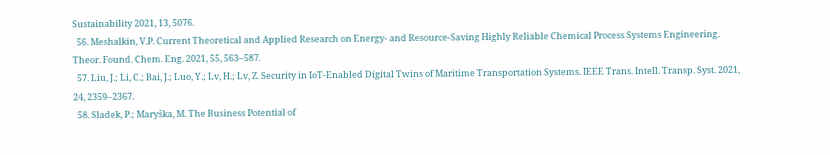Sustainability 2021, 13, 5076.
  56. Meshalkin, V.P. Current Theoretical and Applied Research on Energy- and Resource-Saving Highly Reliable Chemical Process Systems Engineering. Theor. Found. Chem. Eng. 2021, 55, 563–587.
  57. Liu, J.; Li, C.; Bai, J.; Luo, Y.; Lv, H.; Lv, Z. Security in IoT-Enabled Digital Twins of Maritime Transportation Systems. IEEE Trans. Intell. Transp. Syst. 2021, 24, 2359–2367.
  58. Sladek, P.; Maryška, M. The Business Potential of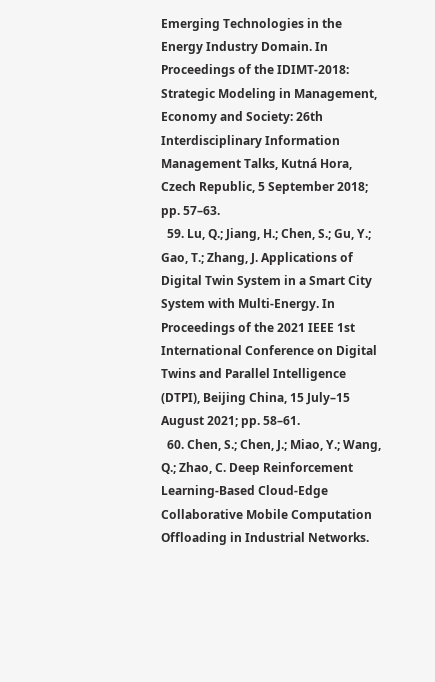Emerging Technologies in the Energy Industry Domain. In Proceedings of the IDIMT-2018: Strategic Modeling in Management, Economy and Society: 26th Interdisciplinary Information Management Talks, Kutná Hora, Czech Republic, 5 September 2018; pp. 57–63.
  59. Lu, Q.; Jiang, H.; Chen, S.; Gu, Y.; Gao, T.; Zhang, J. Applications of Digital Twin System in a Smart City System with Multi-Energy. In Proceedings of the 2021 IEEE 1st International Conference on Digital Twins and Parallel Intelligence (DTPI), Beijing China, 15 July–15 August 2021; pp. 58–61.
  60. Chen, S.; Chen, J.; Miao, Y.; Wang, Q.; Zhao, C. Deep Reinforcement Learning-Based Cloud-Edge Collaborative Mobile Computation Offloading in Industrial Networks.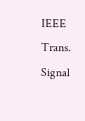IEEE Trans. Signal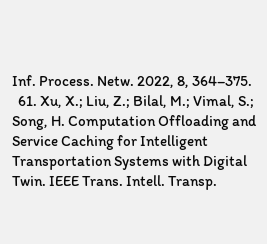Inf. Process. Netw. 2022, 8, 364–375.
  61. Xu, X.; Liu, Z.; Bilal, M.; Vimal, S.; Song, H. Computation Offloading and Service Caching for Intelligent Transportation Systems with Digital Twin. IEEE Trans. Intell. Transp.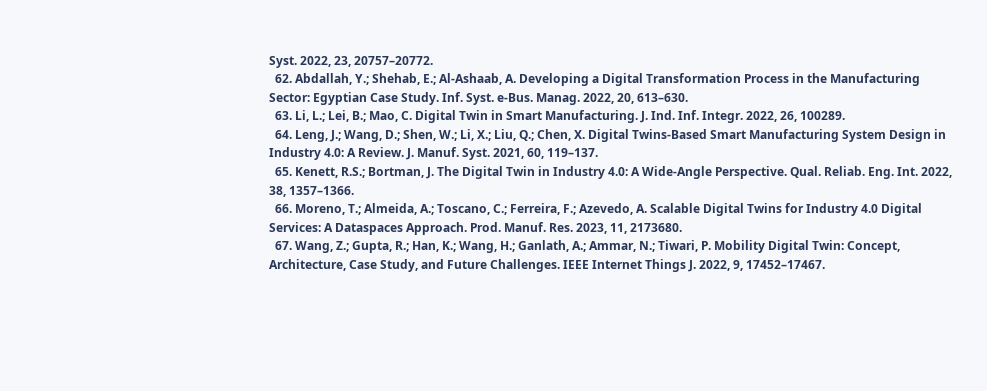Syst. 2022, 23, 20757–20772.
  62. Abdallah, Y.; Shehab, E.; Al-Ashaab, A. Developing a Digital Transformation Process in the Manufacturing Sector: Egyptian Case Study. Inf. Syst. e-Bus. Manag. 2022, 20, 613–630.
  63. Li, L.; Lei, B.; Mao, C. Digital Twin in Smart Manufacturing. J. Ind. Inf. Integr. 2022, 26, 100289.
  64. Leng, J.; Wang, D.; Shen, W.; Li, X.; Liu, Q.; Chen, X. Digital Twins-Based Smart Manufacturing System Design in Industry 4.0: A Review. J. Manuf. Syst. 2021, 60, 119–137.
  65. Kenett, R.S.; Bortman, J. The Digital Twin in Industry 4.0: A Wide-Angle Perspective. Qual. Reliab. Eng. Int. 2022, 38, 1357–1366.
  66. Moreno, T.; Almeida, A.; Toscano, C.; Ferreira, F.; Azevedo, A. Scalable Digital Twins for Industry 4.0 Digital Services: A Dataspaces Approach. Prod. Manuf. Res. 2023, 11, 2173680.
  67. Wang, Z.; Gupta, R.; Han, K.; Wang, H.; Ganlath, A.; Ammar, N.; Tiwari, P. Mobility Digital Twin: Concept, Architecture, Case Study, and Future Challenges. IEEE Internet Things J. 2022, 9, 17452–17467.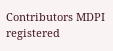Contributors MDPI registered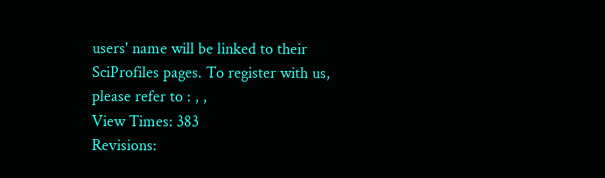users' name will be linked to their SciProfiles pages. To register with us, please refer to : , ,
View Times: 383
Revisions: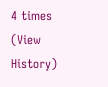4 times (View History)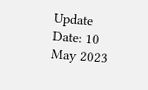Update Date: 10 May 2023